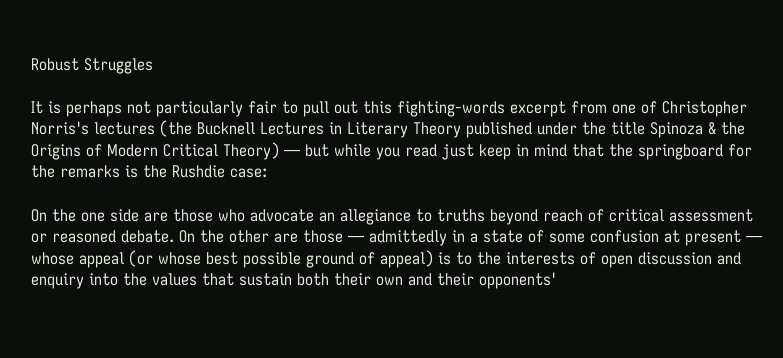Robust Struggles

It is perhaps not particularly fair to pull out this fighting-words excerpt from one of Christopher Norris's lectures (the Bucknell Lectures in Literary Theory published under the title Spinoza & the Origins of Modern Critical Theory) — but while you read just keep in mind that the springboard for the remarks is the Rushdie case:

On the one side are those who advocate an allegiance to truths beyond reach of critical assessment or reasoned debate. On the other are those — admittedly in a state of some confusion at present — whose appeal (or whose best possible ground of appeal) is to the interests of open discussion and enquiry into the values that sustain both their own and their opponents'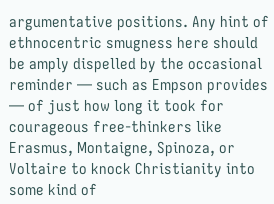argumentative positions. Any hint of ethnocentric smugness here should be amply dispelled by the occasional reminder — such as Empson provides — of just how long it took for courageous free-thinkers like Erasmus, Montaigne, Spinoza, or Voltaire to knock Christianity into some kind of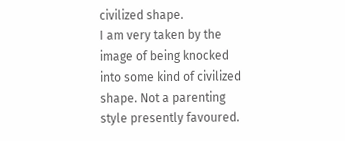civilized shape.
I am very taken by the image of being knocked into some kind of civilized shape. Not a parenting style presently favoured.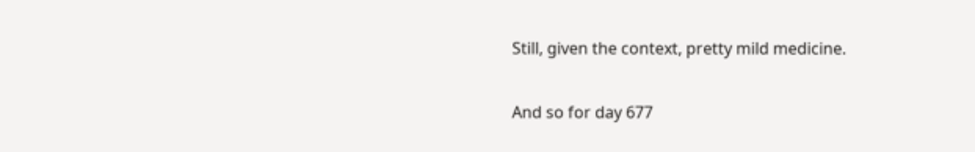Still, given the context, pretty mild medicine.

And so for day 677